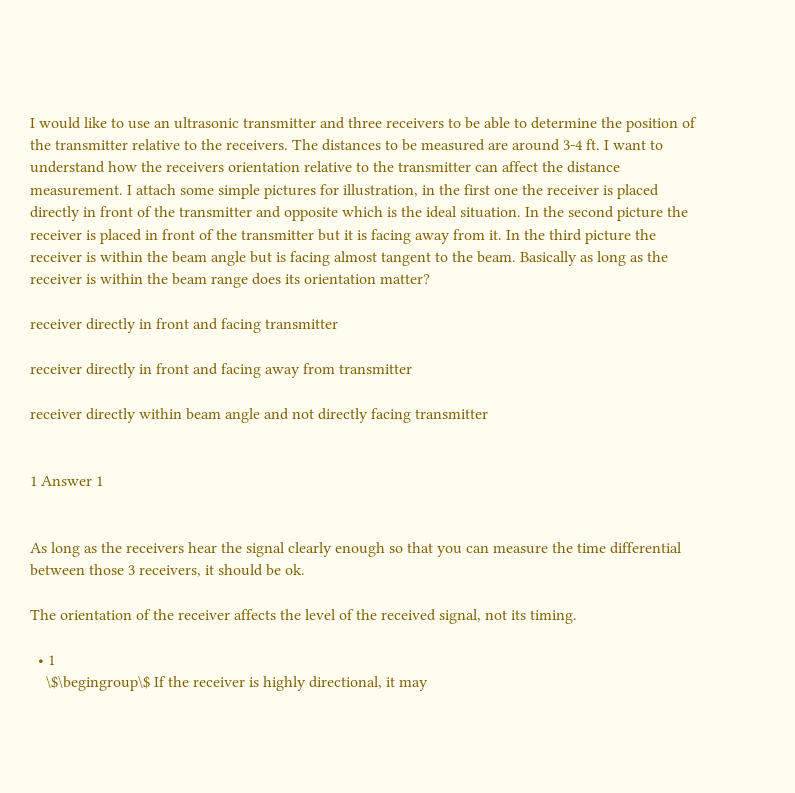I would like to use an ultrasonic transmitter and three receivers to be able to determine the position of the transmitter relative to the receivers. The distances to be measured are around 3-4 ft. I want to understand how the receivers orientation relative to the transmitter can affect the distance measurement. I attach some simple pictures for illustration, in the first one the receiver is placed directly in front of the transmitter and opposite which is the ideal situation. In the second picture the receiver is placed in front of the transmitter but it is facing away from it. In the third picture the receiver is within the beam angle but is facing almost tangent to the beam. Basically as long as the receiver is within the beam range does its orientation matter?

receiver directly in front and facing transmitter

receiver directly in front and facing away from transmitter

receiver directly within beam angle and not directly facing transmitter


1 Answer 1


As long as the receivers hear the signal clearly enough so that you can measure the time differential between those 3 receivers, it should be ok.

The orientation of the receiver affects the level of the received signal, not its timing.

  • 1
    \$\begingroup\$ If the receiver is highly directional, it may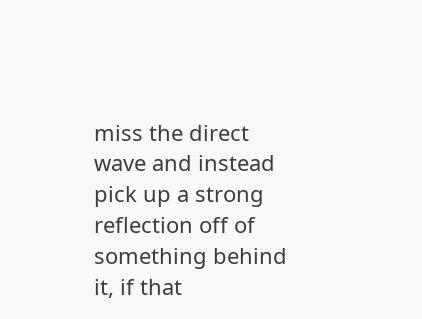miss the direct wave and instead pick up a strong reflection off of something behind it, if that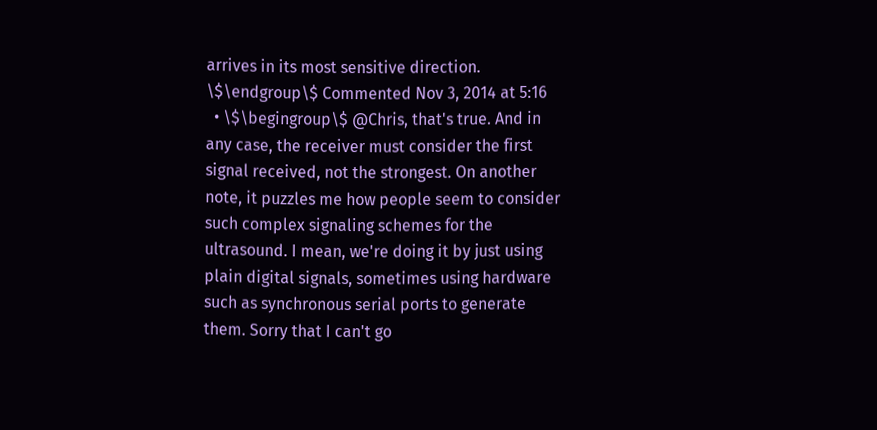arrives in its most sensitive direction. \$\endgroup\$ Commented Nov 3, 2014 at 5:16
  • \$\begingroup\$ @Chris, that's true. And in any case, the receiver must consider the first signal received, not the strongest. On another note, it puzzles me how people seem to consider such complex signaling schemes for the ultrasound. I mean, we're doing it by just using plain digital signals, sometimes using hardware such as synchronous serial ports to generate them. Sorry that I can't go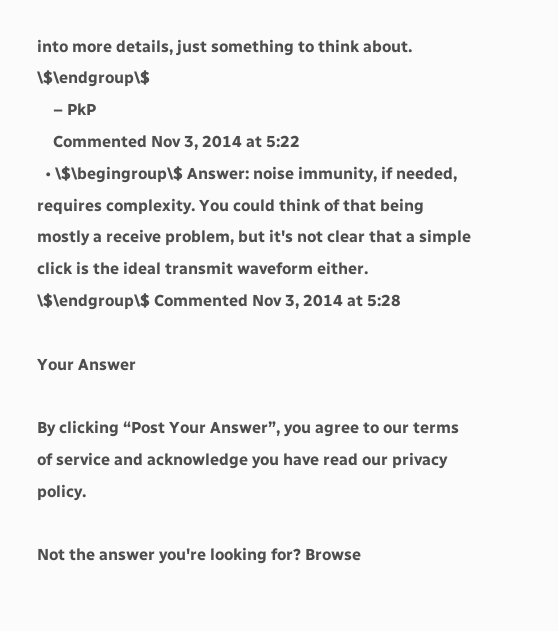into more details, just something to think about. \$\endgroup\$
    – PkP
    Commented Nov 3, 2014 at 5:22
  • \$\begingroup\$ Answer: noise immunity, if needed, requires complexity. You could think of that being mostly a receive problem, but it's not clear that a simple click is the ideal transmit waveform either. \$\endgroup\$ Commented Nov 3, 2014 at 5:28

Your Answer

By clicking “Post Your Answer”, you agree to our terms of service and acknowledge you have read our privacy policy.

Not the answer you're looking for? Browse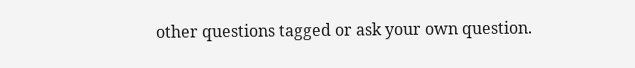other questions tagged or ask your own question.